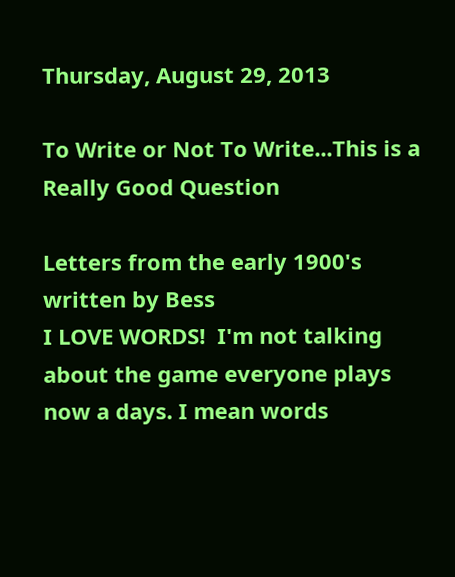Thursday, August 29, 2013

To Write or Not To Write...This is a Really Good Question

Letters from the early 1900's written by Bess
I LOVE WORDS!  I'm not talking about the game everyone plays now a days. I mean words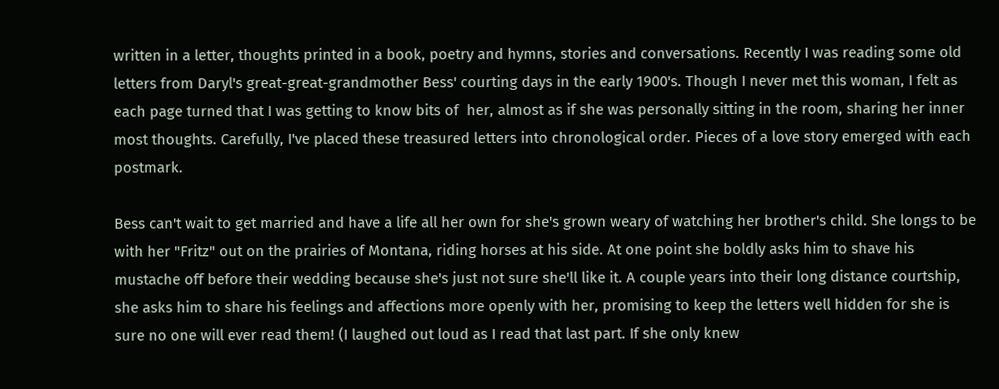written in a letter, thoughts printed in a book, poetry and hymns, stories and conversations. Recently I was reading some old letters from Daryl's great-great-grandmother Bess' courting days in the early 1900's. Though I never met this woman, I felt as each page turned that I was getting to know bits of  her, almost as if she was personally sitting in the room, sharing her inner most thoughts. Carefully, I've placed these treasured letters into chronological order. Pieces of a love story emerged with each postmark.

Bess can't wait to get married and have a life all her own for she's grown weary of watching her brother's child. She longs to be with her "Fritz" out on the prairies of Montana, riding horses at his side. At one point she boldly asks him to shave his mustache off before their wedding because she's just not sure she'll like it. A couple years into their long distance courtship, she asks him to share his feelings and affections more openly with her, promising to keep the letters well hidden for she is sure no one will ever read them! (I laughed out loud as I read that last part. If she only knew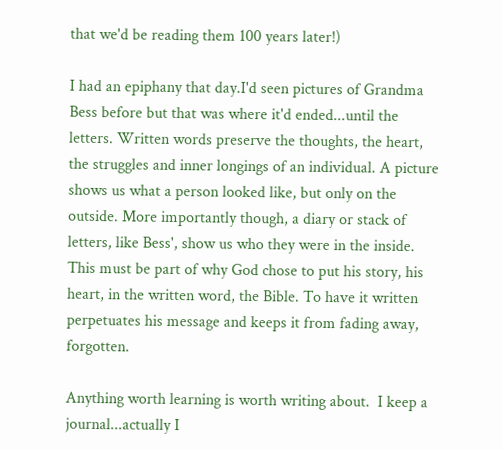that we'd be reading them 100 years later!)

I had an epiphany that day.I'd seen pictures of Grandma Bess before but that was where it'd ended...until the letters. Written words preserve the thoughts, the heart, the struggles and inner longings of an individual. A picture shows us what a person looked like, but only on the outside. More importantly though, a diary or stack of letters, like Bess', show us who they were in the inside.  This must be part of why God chose to put his story, his heart, in the written word, the Bible. To have it written perpetuates his message and keeps it from fading away, forgotten.

Anything worth learning is worth writing about.  I keep a journal...actually I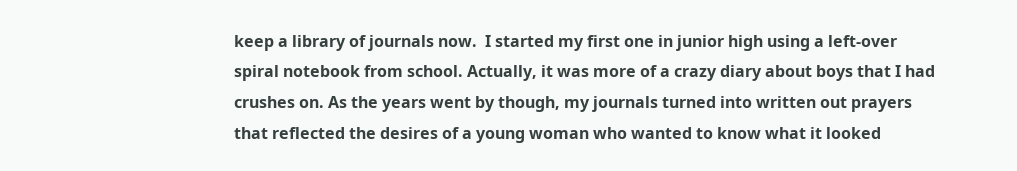keep a library of journals now.  I started my first one in junior high using a left-over spiral notebook from school. Actually, it was more of a crazy diary about boys that I had crushes on. As the years went by though, my journals turned into written out prayers that reflected the desires of a young woman who wanted to know what it looked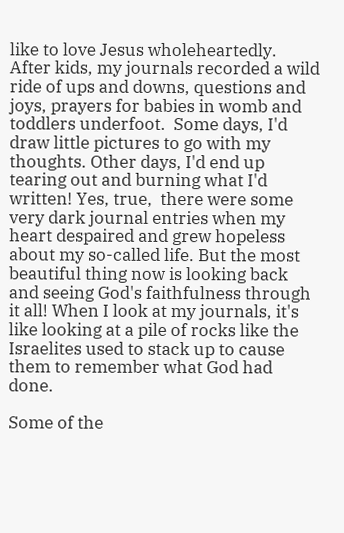like to love Jesus wholeheartedly. After kids, my journals recorded a wild ride of ups and downs, questions and joys, prayers for babies in womb and toddlers underfoot.  Some days, I'd draw little pictures to go with my thoughts. Other days, I'd end up tearing out and burning what I'd written! Yes, true,  there were some very dark journal entries when my heart despaired and grew hopeless about my so-called life. But the most beautiful thing now is looking back and seeing God's faithfulness through it all! When I look at my journals, it's like looking at a pile of rocks like the Israelites used to stack up to cause them to remember what God had done.

Some of the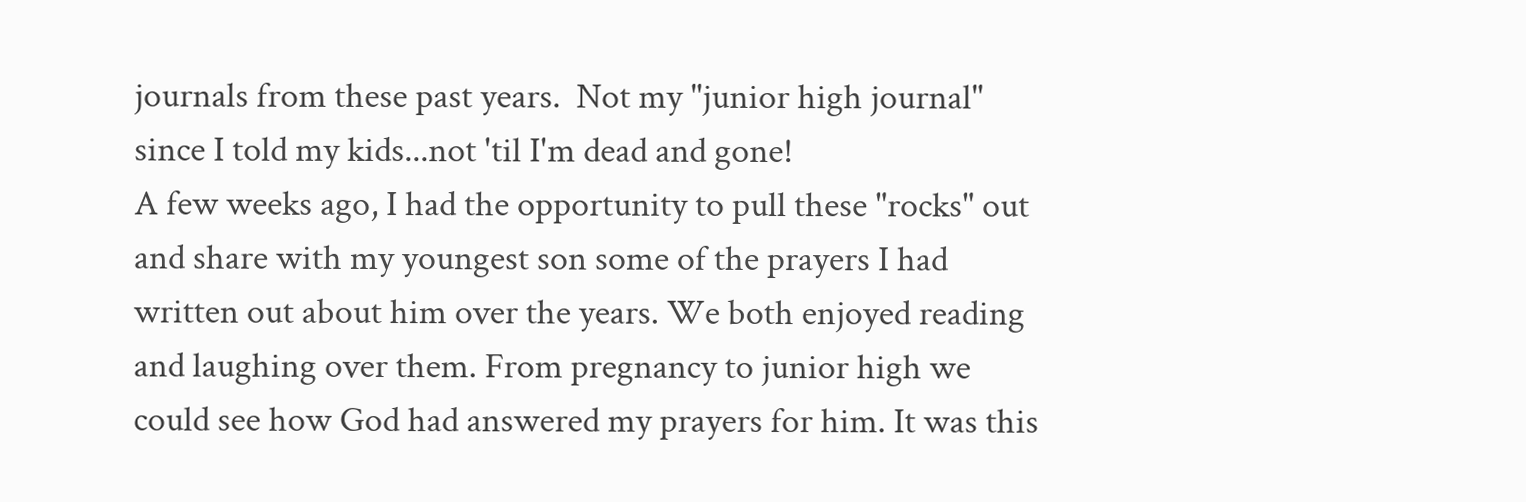journals from these past years.  Not my "junior high journal" since I told my kids...not 'til I'm dead and gone!
A few weeks ago, I had the opportunity to pull these "rocks" out and share with my youngest son some of the prayers I had written out about him over the years. We both enjoyed reading and laughing over them. From pregnancy to junior high we could see how God had answered my prayers for him. It was this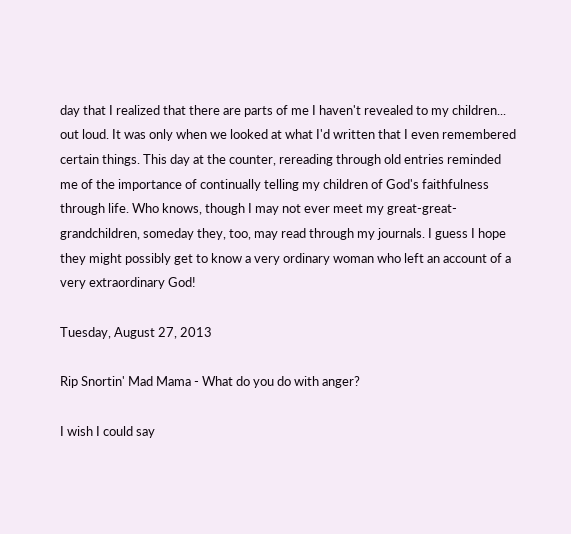day that I realized that there are parts of me I haven't revealed to my children... out loud. It was only when we looked at what I'd written that I even remembered certain things. This day at the counter, rereading through old entries reminded me of the importance of continually telling my children of God's faithfulness through life. Who knows, though I may not ever meet my great-great-grandchildren, someday they, too, may read through my journals. I guess I hope they might possibly get to know a very ordinary woman who left an account of a very extraordinary God!

Tuesday, August 27, 2013

Rip Snortin' Mad Mama - What do you do with anger?

I wish I could say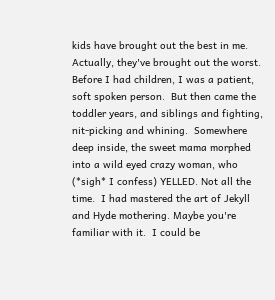kids have brought out the best in me. Actually, they've brought out the worst.  Before I had children, I was a patient, soft spoken person.  But then came the toddler years, and siblings and fighting, nit-picking and whining.  Somewhere deep inside, the sweet mama morphed into a wild eyed crazy woman, who (*sigh* I confess) YELLED. Not all the time.  I had mastered the art of Jekyll and Hyde mothering. Maybe you're familiar with it.  I could be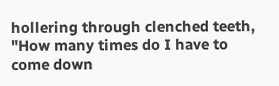hollering through clenched teeth, "How many times do I have to come down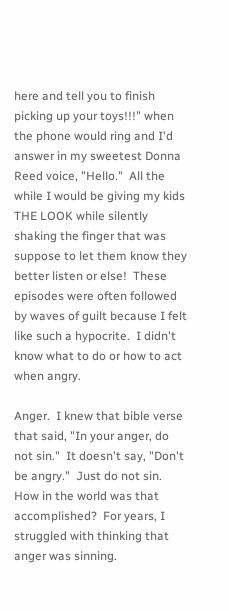here and tell you to finish picking up your toys!!!" when the phone would ring and I'd answer in my sweetest Donna Reed voice, "Hello."  All the while I would be giving my kids THE LOOK while silently shaking the finger that was suppose to let them know they better listen or else!  These episodes were often followed by waves of guilt because I felt like such a hypocrite.  I didn't know what to do or how to act when angry.

Anger.  I knew that bible verse that said, "In your anger, do not sin."  It doesn't say, "Don't be angry."  Just do not sin.  How in the world was that accomplished?  For years, I struggled with thinking that anger was sinning.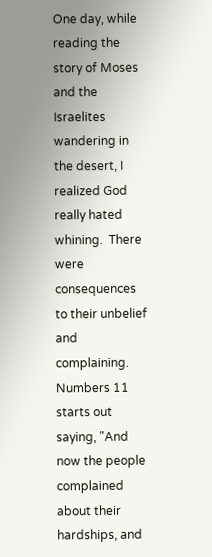One day, while reading the story of Moses and the Israelites wandering in the desert, I realized God really hated whining.  There were consequences to their unbelief and complaining. Numbers 11 starts out saying, "And now the people complained about their hardships, and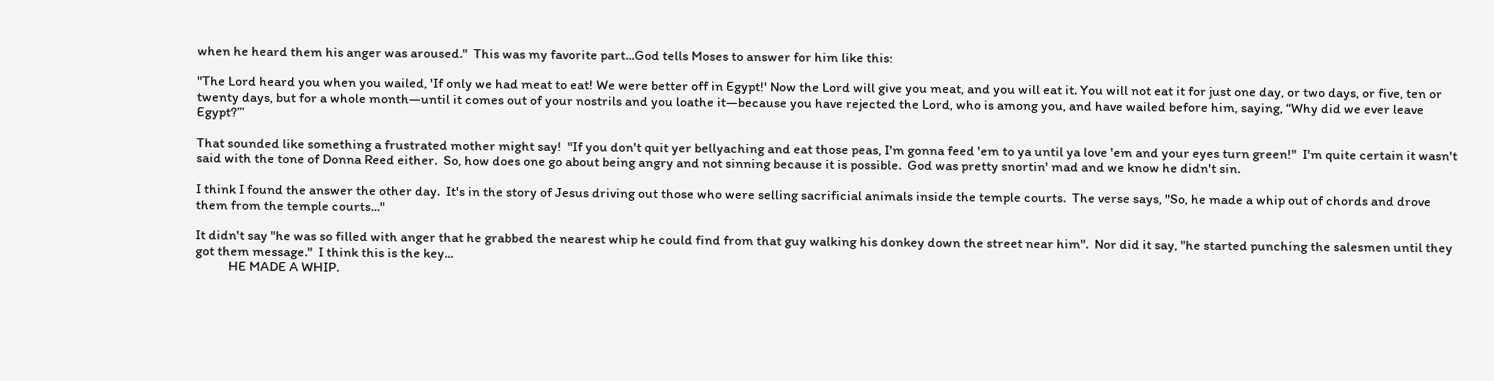when he heard them his anger was aroused."  This was my favorite part...God tells Moses to answer for him like this:

"The Lord heard you when you wailed, 'If only we had meat to eat! We were better off in Egypt!' Now the Lord will give you meat, and you will eat it. You will not eat it for just one day, or two days, or five, ten or twenty days, but for a whole month—until it comes out of your nostrils and you loathe it—because you have rejected the Lord, who is among you, and have wailed before him, saying, “Why did we ever leave Egypt?”’

That sounded like something a frustrated mother might say!  "If you don't quit yer bellyaching and eat those peas, I'm gonna feed 'em to ya until ya love 'em and your eyes turn green!"  I'm quite certain it wasn't said with the tone of Donna Reed either.  So, how does one go about being angry and not sinning because it is possible.  God was pretty snortin' mad and we know he didn't sin.

I think I found the answer the other day.  It's in the story of Jesus driving out those who were selling sacrificial animals inside the temple courts.  The verse says, "So, he made a whip out of chords and drove them from the temple courts..."

It didn't say "he was so filled with anger that he grabbed the nearest whip he could find from that guy walking his donkey down the street near him".  Nor did it say, "he started punching the salesmen until they got them message."  I think this is the key...
           HE MADE A WHIP.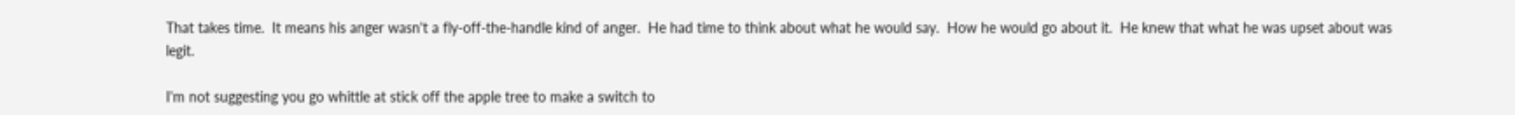That takes time.  It means his anger wasn't a fly-off-the-handle kind of anger.  He had time to think about what he would say.  How he would go about it.  He knew that what he was upset about was legit.

I'm not suggesting you go whittle at stick off the apple tree to make a switch to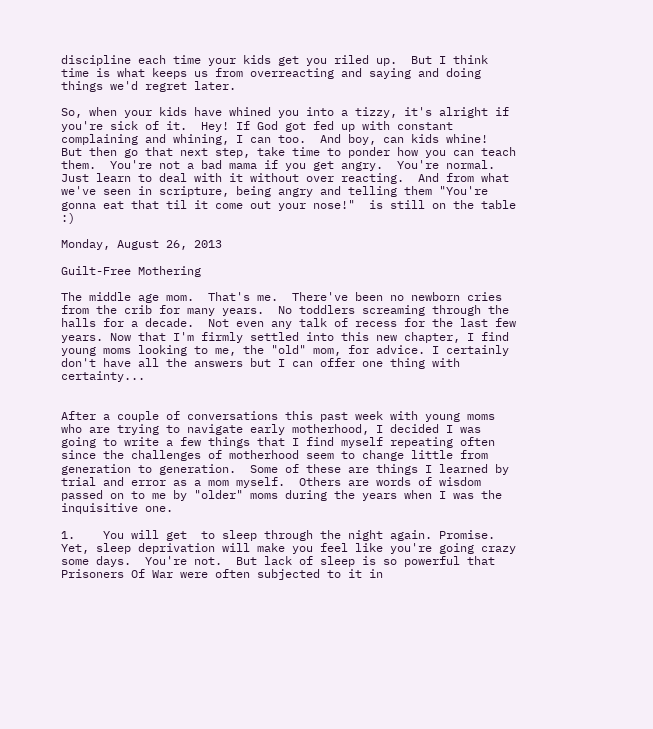discipline each time your kids get you riled up.  But I think time is what keeps us from overreacting and saying and doing things we'd regret later.

So, when your kids have whined you into a tizzy, it's alright if you're sick of it.  Hey! If God got fed up with constant  complaining and whining, I can too.  And boy, can kids whine!  But then go that next step, take time to ponder how you can teach them.  You're not a bad mama if you get angry.  You're normal.  Just learn to deal with it without over reacting.  And from what we've seen in scripture, being angry and telling them "You're gonna eat that til it come out your nose!"  is still on the table :)

Monday, August 26, 2013

Guilt-Free Mothering

The middle age mom.  That's me.  There've been no newborn cries from the crib for many years.  No toddlers screaming through the halls for a decade.  Not even any talk of recess for the last few years. Now that I'm firmly settled into this new chapter, I find young moms looking to me, the "old" mom, for advice. I certainly don't have all the answers but I can offer one thing with certainty...


After a couple of conversations this past week with young moms who are trying to navigate early motherhood, I decided I was going to write a few things that I find myself repeating often since the challenges of motherhood seem to change little from generation to generation.  Some of these are things I learned by trial and error as a mom myself.  Others are words of wisdom passed on to me by "older" moms during the years when I was the inquisitive one.

1.    You will get  to sleep through the night again. Promise. Yet, sleep deprivation will make you feel like you're going crazy some days.  You're not.  But lack of sleep is so powerful that Prisoners Of War were often subjected to it in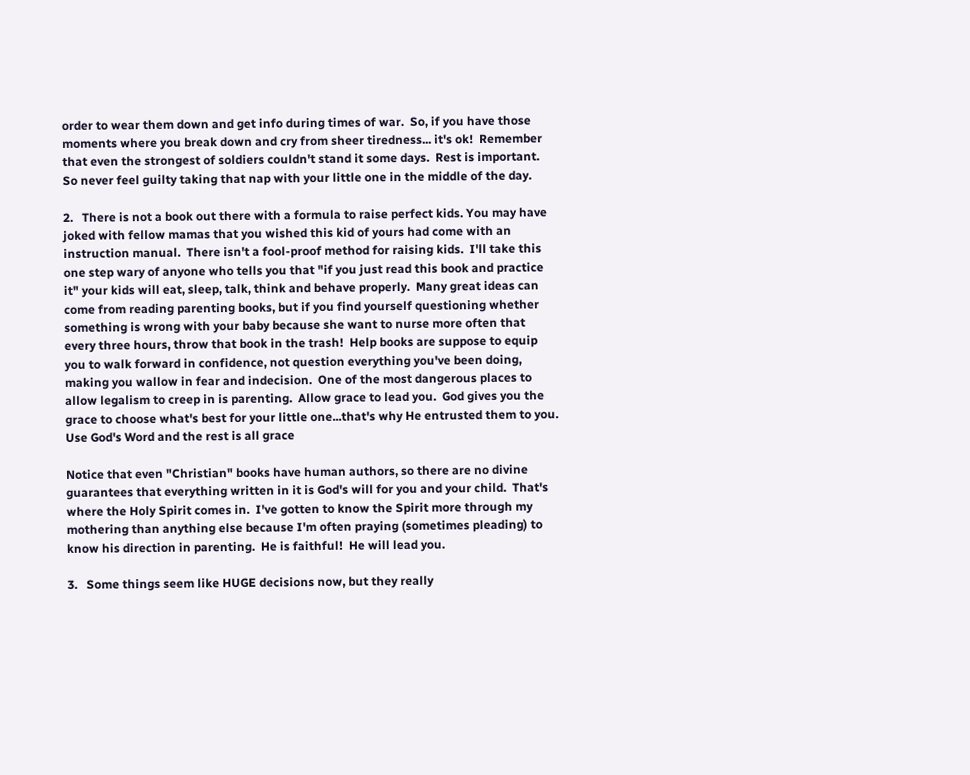order to wear them down and get info during times of war.  So, if you have those moments where you break down and cry from sheer tiredness... it's ok!  Remember that even the strongest of soldiers couldn't stand it some days.  Rest is important.  So never feel guilty taking that nap with your little one in the middle of the day.

2.   There is not a book out there with a formula to raise perfect kids. You may have joked with fellow mamas that you wished this kid of yours had come with an instruction manual.  There isn't a fool-proof method for raising kids.  I'll take this one step wary of anyone who tells you that "if you just read this book and practice it" your kids will eat, sleep, talk, think and behave properly.  Many great ideas can come from reading parenting books, but if you find yourself questioning whether something is wrong with your baby because she want to nurse more often that every three hours, throw that book in the trash!  Help books are suppose to equip you to walk forward in confidence, not question everything you've been doing, making you wallow in fear and indecision.  One of the most dangerous places to allow legalism to creep in is parenting.  Allow grace to lead you.  God gives you the grace to choose what's best for your little one...that's why He entrusted them to you.  Use God's Word and the rest is all grace

Notice that even "Christian" books have human authors, so there are no divine guarantees that everything written in it is God's will for you and your child.  That's where the Holy Spirit comes in.  I've gotten to know the Spirit more through my mothering than anything else because I'm often praying (sometimes pleading) to know his direction in parenting.  He is faithful!  He will lead you.

3.   Some things seem like HUGE decisions now, but they really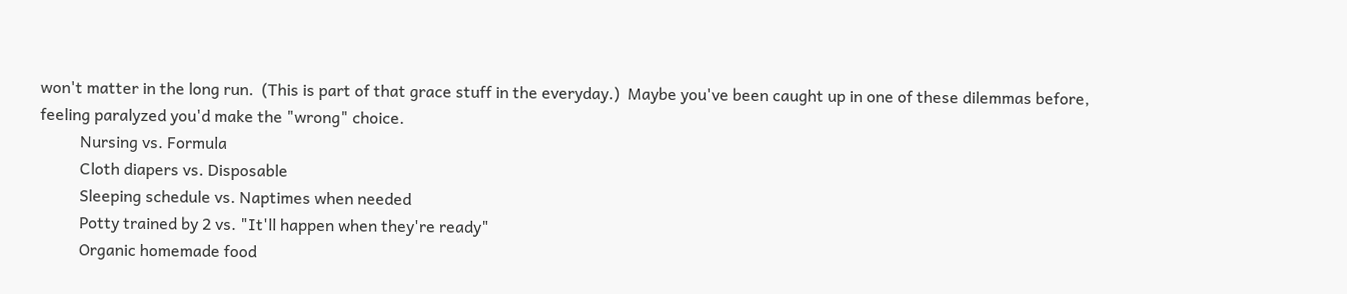won't matter in the long run.  (This is part of that grace stuff in the everyday.)  Maybe you've been caught up in one of these dilemmas before, feeling paralyzed you'd make the "wrong" choice.
          Nursing vs. Formula
          Cloth diapers vs. Disposable
          Sleeping schedule vs. Naptimes when needed
          Potty trained by 2 vs. "It'll happen when they're ready"
          Organic homemade food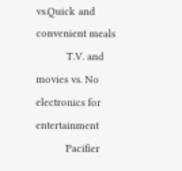vs.Quick and convenient meals
          T.V. and movies vs. No electronics for entertainment
          Pacifier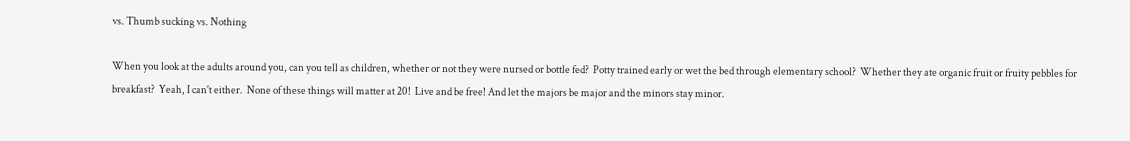vs. Thumb sucking vs. Nothing

When you look at the adults around you, can you tell as children, whether or not they were nursed or bottle fed?  Potty trained early or wet the bed through elementary school?  Whether they ate organic fruit or fruity pebbles for breakfast?  Yeah, I can't either.  None of these things will matter at 20!  Live and be free! And let the majors be major and the minors stay minor.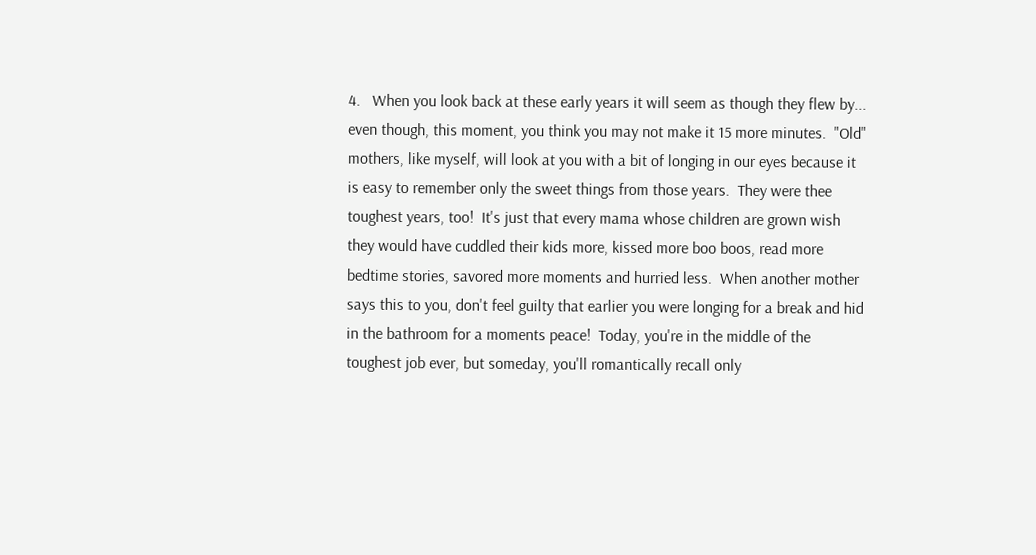4.   When you look back at these early years it will seem as though they flew by... even though, this moment, you think you may not make it 15 more minutes.  "Old" mothers, like myself, will look at you with a bit of longing in our eyes because it is easy to remember only the sweet things from those years.  They were thee toughest years, too!  It's just that every mama whose children are grown wish they would have cuddled their kids more, kissed more boo boos, read more bedtime stories, savored more moments and hurried less.  When another mother says this to you, don't feel guilty that earlier you were longing for a break and hid in the bathroom for a moments peace!  Today, you're in the middle of the toughest job ever, but someday, you'll romantically recall only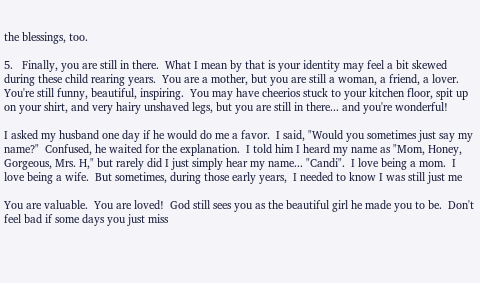the blessings, too.

5.   Finally, you are still in there.  What I mean by that is your identity may feel a bit skewed during these child rearing years.  You are a mother, but you are still a woman, a friend, a lover.  You're still funny, beautiful, inspiring.  You may have cheerios stuck to your kitchen floor, spit up on your shirt, and very hairy unshaved legs, but you are still in there... and you're wonderful!

I asked my husband one day if he would do me a favor.  I said, "Would you sometimes just say my name?"  Confused, he waited for the explanation.  I told him I heard my name as "Mom, Honey, Gorgeous, Mrs. H," but rarely did I just simply hear my name... "Candi".  I love being a mom.  I love being a wife.  But sometimes, during those early years,  I needed to know I was still just me

You are valuable.  You are loved!  God still sees you as the beautiful girl he made you to be.  Don't feel bad if some days you just miss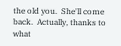the old you.  She'll come back.  Actually, thanks to what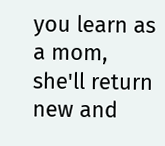you learn as a mom, she'll return new and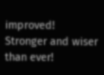improved!  Stronger and wiser than ever!